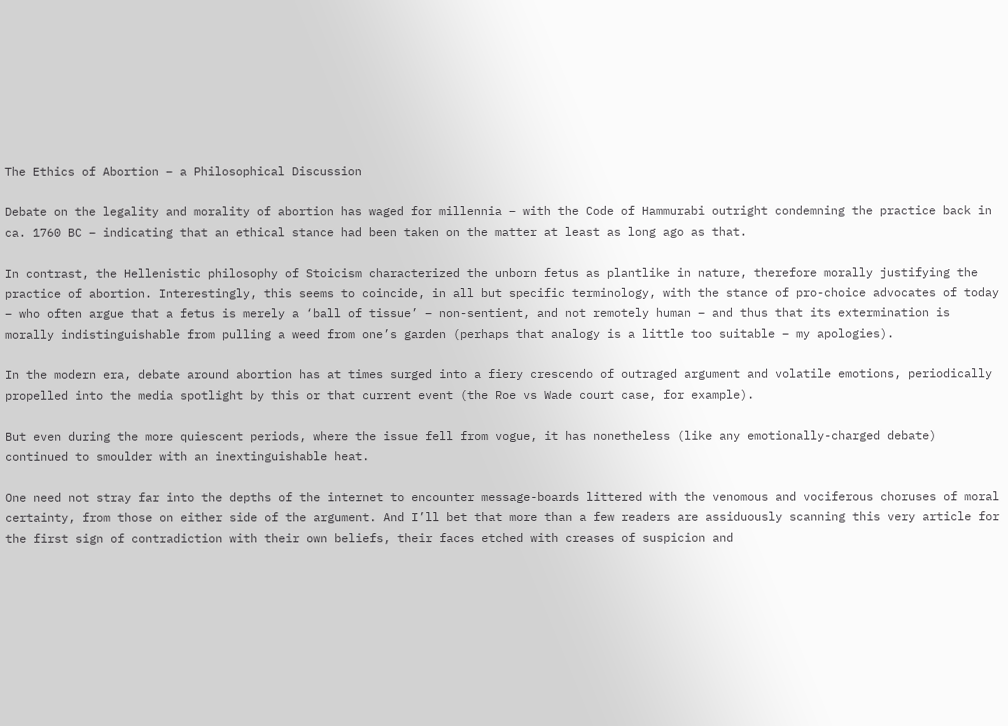The Ethics of Abortion – a Philosophical Discussion

Debate on the legality and morality of abortion has waged for millennia – with the Code of Hammurabi outright condemning the practice back in ca. 1760 BC – indicating that an ethical stance had been taken on the matter at least as long ago as that.

In contrast, the Hellenistic philosophy of Stoicism characterized the unborn fetus as plantlike in nature, therefore morally justifying the practice of abortion. Interestingly, this seems to coincide, in all but specific terminology, with the stance of pro-choice advocates of today – who often argue that a fetus is merely a ‘ball of tissue’ – non-sentient, and not remotely human – and thus that its extermination is morally indistinguishable from pulling a weed from one’s garden (perhaps that analogy is a little too suitable – my apologies).

In the modern era, debate around abortion has at times surged into a fiery crescendo of outraged argument and volatile emotions, periodically propelled into the media spotlight by this or that current event (the Roe vs Wade court case, for example).

But even during the more quiescent periods, where the issue fell from vogue, it has nonetheless (like any emotionally-charged debate) continued to smoulder with an inextinguishable heat.

One need not stray far into the depths of the internet to encounter message-boards littered with the venomous and vociferous choruses of moral certainty, from those on either side of the argument. And I’ll bet that more than a few readers are assiduously scanning this very article for the first sign of contradiction with their own beliefs, their faces etched with creases of suspicion and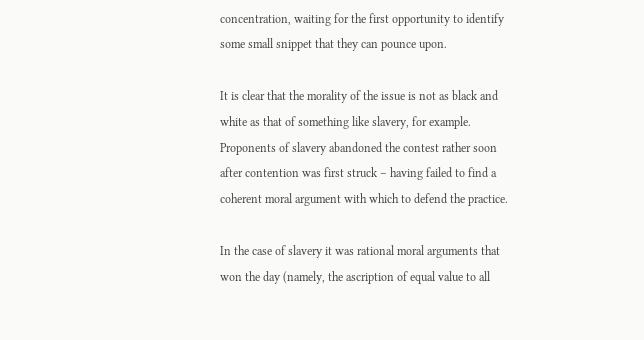concentration, waiting for the first opportunity to identify some small snippet that they can pounce upon.

It is clear that the morality of the issue is not as black and white as that of something like slavery, for example. Proponents of slavery abandoned the contest rather soon after contention was first struck – having failed to find a coherent moral argument with which to defend the practice.

In the case of slavery it was rational moral arguments that won the day (namely, the ascription of equal value to all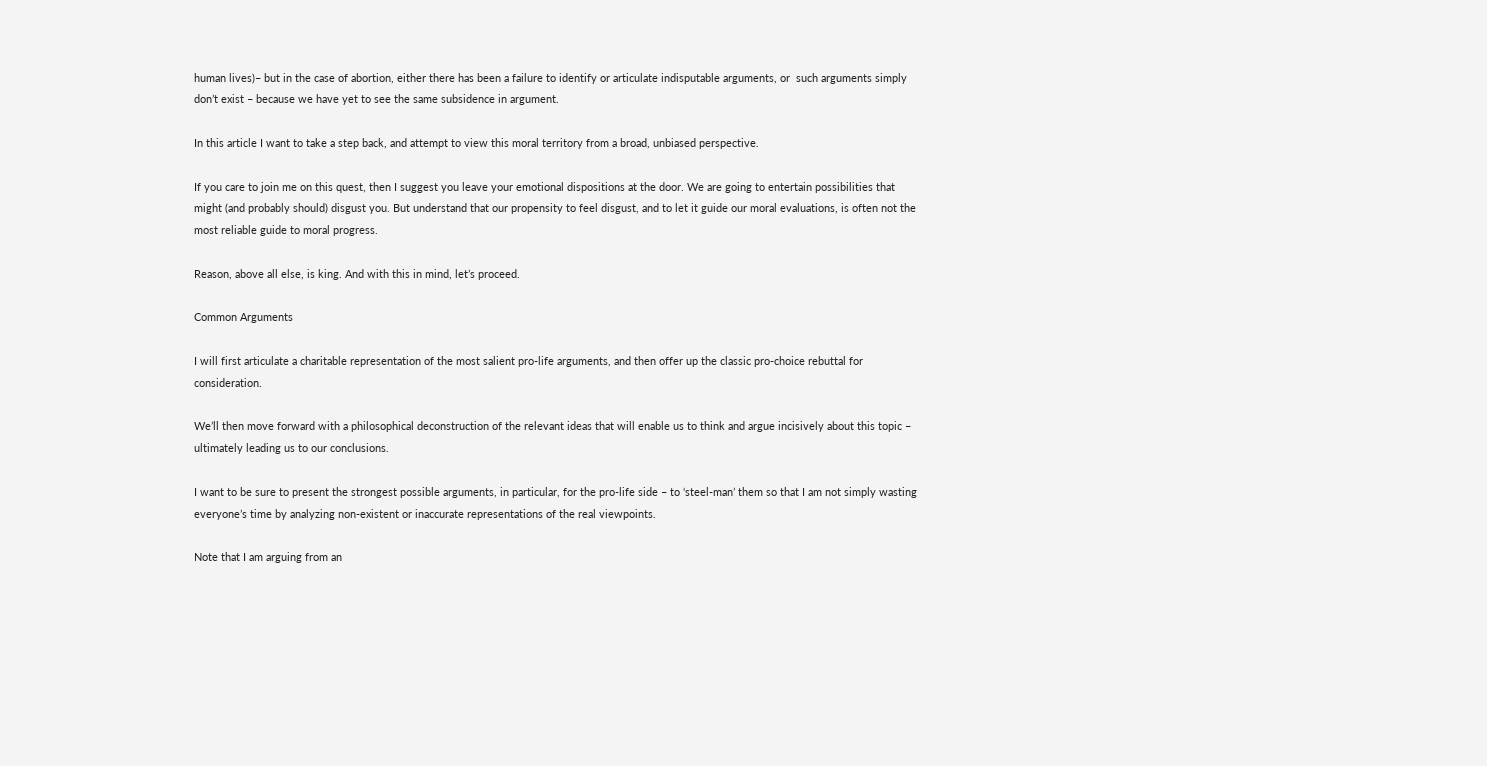human lives)– but in the case of abortion, either there has been a failure to identify or articulate indisputable arguments, or  such arguments simply don’t exist – because we have yet to see the same subsidence in argument.

In this article I want to take a step back, and attempt to view this moral territory from a broad, unbiased perspective.

If you care to join me on this quest, then I suggest you leave your emotional dispositions at the door. We are going to entertain possibilities that might (and probably should) disgust you. But understand that our propensity to feel disgust, and to let it guide our moral evaluations, is often not the most reliable guide to moral progress.

Reason, above all else, is king. And with this in mind, let’s proceed.

Common Arguments

I will first articulate a charitable representation of the most salient pro-life arguments, and then offer up the classic pro-choice rebuttal for consideration.

We’ll then move forward with a philosophical deconstruction of the relevant ideas that will enable us to think and argue incisively about this topic – ultimately leading us to our conclusions.

I want to be sure to present the strongest possible arguments, in particular, for the pro-life side – to ‘steel-man’ them so that I am not simply wasting everyone’s time by analyzing non-existent or inaccurate representations of the real viewpoints.

Note that I am arguing from an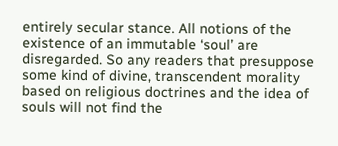entirely secular stance. All notions of the existence of an immutable ‘soul’ are disregarded. So any readers that presuppose some kind of divine, transcendent morality based on religious doctrines and the idea of souls will not find the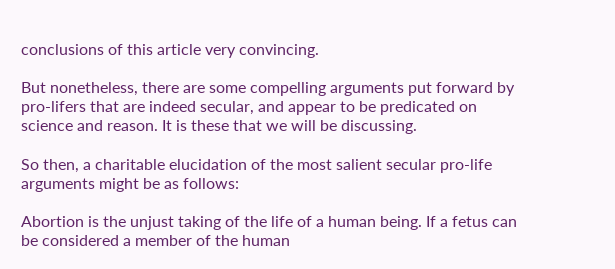conclusions of this article very convincing.

But nonetheless, there are some compelling arguments put forward by pro-lifers that are indeed secular, and appear to be predicated on science and reason. It is these that we will be discussing.

So then, a charitable elucidation of the most salient secular pro-life arguments might be as follows:

Abortion is the unjust taking of the life of a human being. If a fetus can be considered a member of the human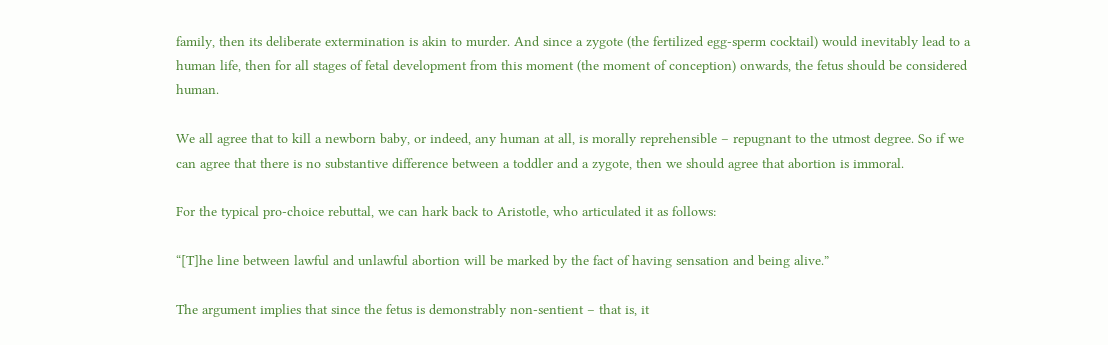family, then its deliberate extermination is akin to murder. And since a zygote (the fertilized egg-sperm cocktail) would inevitably lead to a human life, then for all stages of fetal development from this moment (the moment of conception) onwards, the fetus should be considered human.

We all agree that to kill a newborn baby, or indeed, any human at all, is morally reprehensible – repugnant to the utmost degree. So if we can agree that there is no substantive difference between a toddler and a zygote, then we should agree that abortion is immoral.

For the typical pro-choice rebuttal, we can hark back to Aristotle, who articulated it as follows:

“[T]he line between lawful and unlawful abortion will be marked by the fact of having sensation and being alive.”

The argument implies that since the fetus is demonstrably non-sentient – that is, it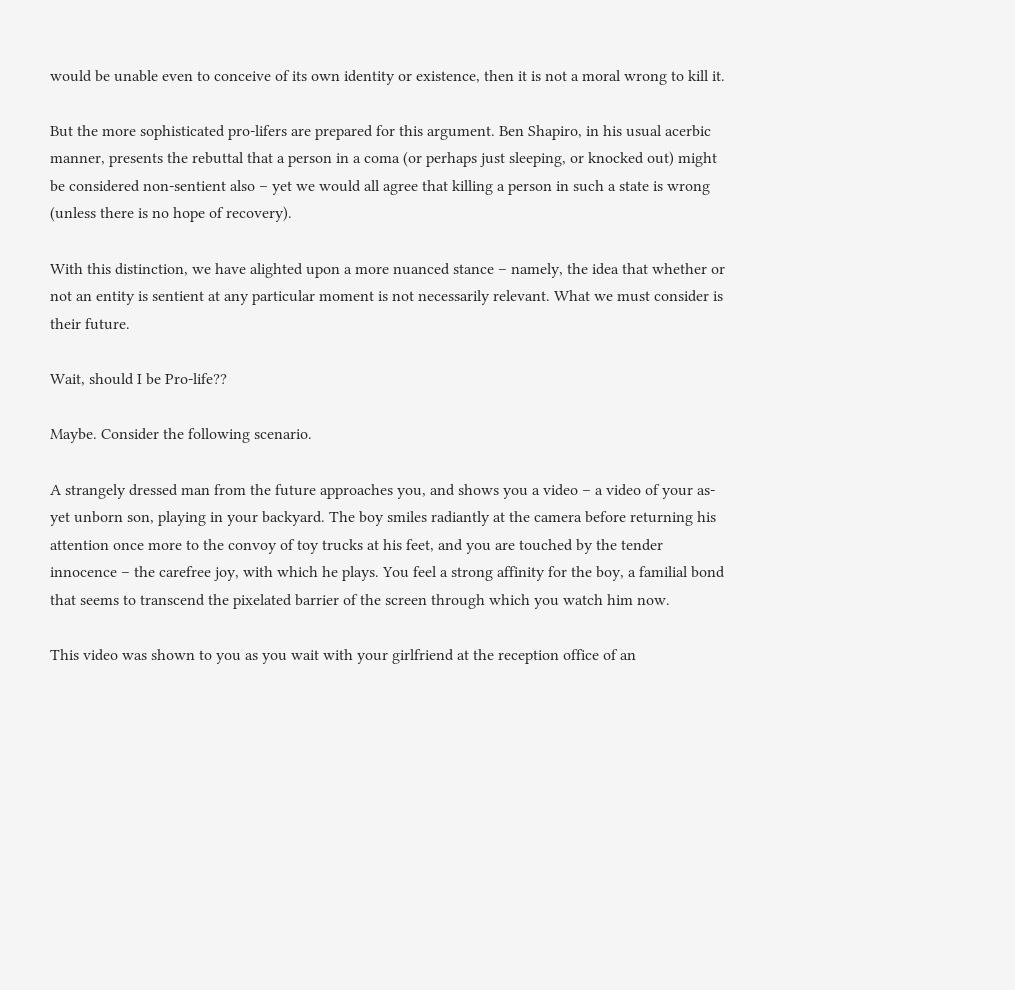would be unable even to conceive of its own identity or existence, then it is not a moral wrong to kill it.

But the more sophisticated pro-lifers are prepared for this argument. Ben Shapiro, in his usual acerbic manner, presents the rebuttal that a person in a coma (or perhaps just sleeping, or knocked out) might be considered non-sentient also – yet we would all agree that killing a person in such a state is wrong (unless there is no hope of recovery).

With this distinction, we have alighted upon a more nuanced stance – namely, the idea that whether or not an entity is sentient at any particular moment is not necessarily relevant. What we must consider is their future.

Wait, should I be Pro-life??

Maybe. Consider the following scenario.

A strangely dressed man from the future approaches you, and shows you a video – a video of your as-yet unborn son, playing in your backyard. The boy smiles radiantly at the camera before returning his attention once more to the convoy of toy trucks at his feet, and you are touched by the tender innocence – the carefree joy, with which he plays. You feel a strong affinity for the boy, a familial bond that seems to transcend the pixelated barrier of the screen through which you watch him now.

This video was shown to you as you wait with your girlfriend at the reception office of an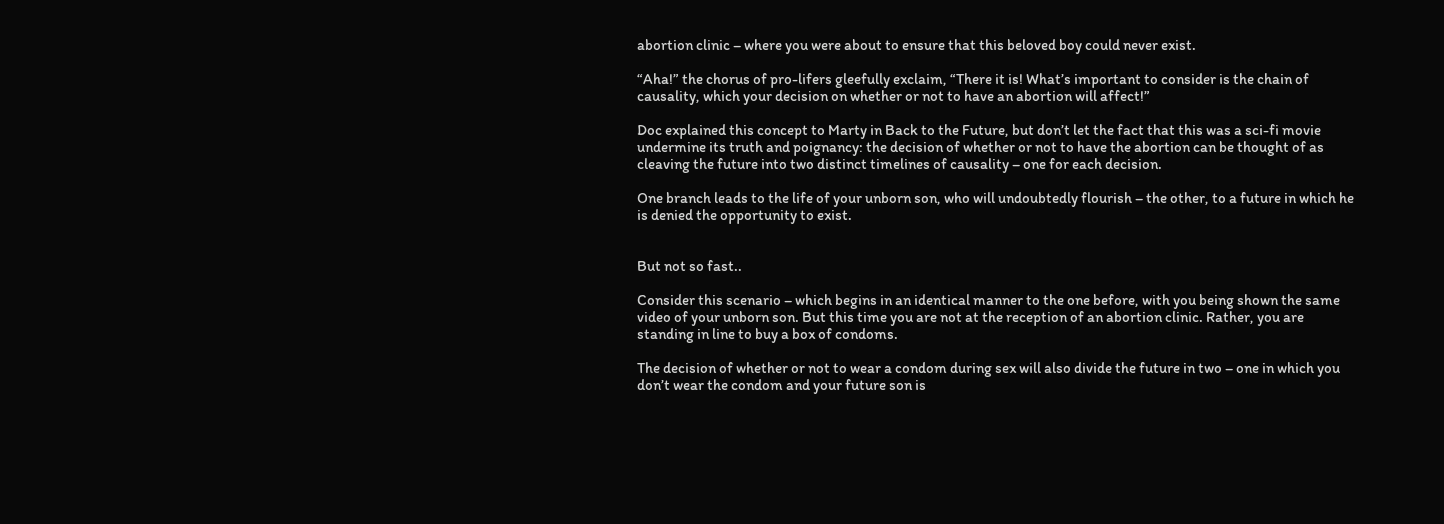abortion clinic – where you were about to ensure that this beloved boy could never exist.

“Aha!” the chorus of pro-lifers gleefully exclaim, “There it is! What’s important to consider is the chain of causality, which your decision on whether or not to have an abortion will affect!”

Doc explained this concept to Marty in Back to the Future, but don’t let the fact that this was a sci-fi movie undermine its truth and poignancy: the decision of whether or not to have the abortion can be thought of as cleaving the future into two distinct timelines of causality – one for each decision.

One branch leads to the life of your unborn son, who will undoubtedly flourish – the other, to a future in which he is denied the opportunity to exist.


But not so fast..

Consider this scenario – which begins in an identical manner to the one before, with you being shown the same video of your unborn son. But this time you are not at the reception of an abortion clinic. Rather, you are standing in line to buy a box of condoms.

The decision of whether or not to wear a condom during sex will also divide the future in two – one in which you don’t wear the condom and your future son is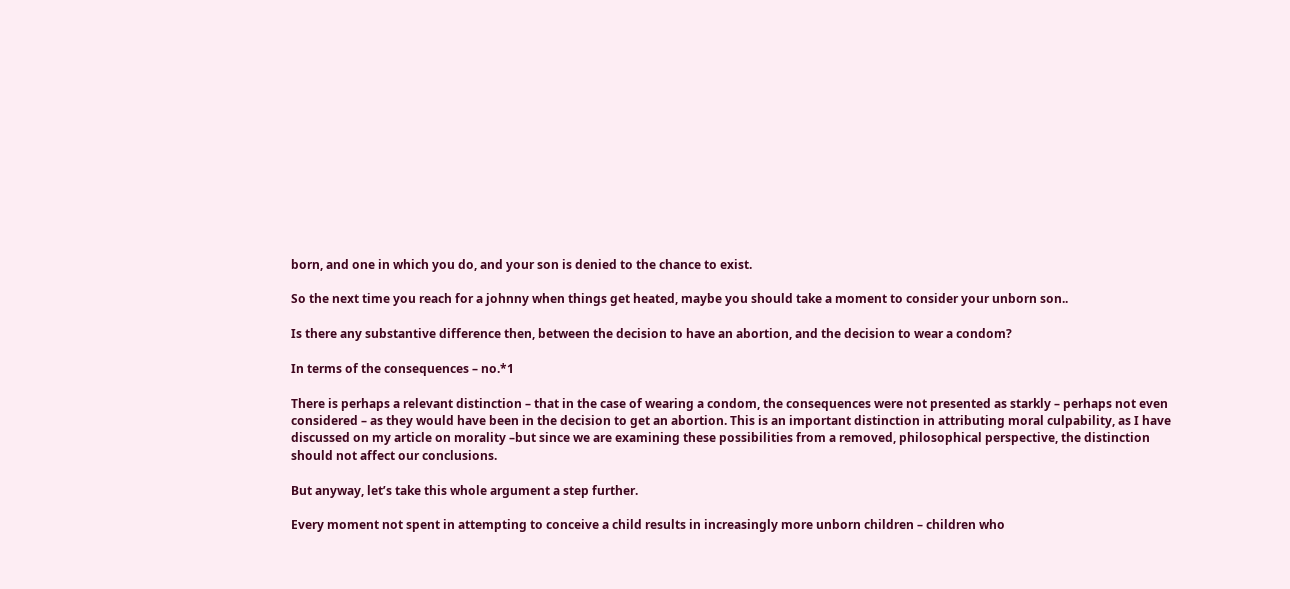born, and one in which you do, and your son is denied to the chance to exist.

So the next time you reach for a johnny when things get heated, maybe you should take a moment to consider your unborn son..

Is there any substantive difference then, between the decision to have an abortion, and the decision to wear a condom?

In terms of the consequences – no.*1

There is perhaps a relevant distinction – that in the case of wearing a condom, the consequences were not presented as starkly – perhaps not even considered – as they would have been in the decision to get an abortion. This is an important distinction in attributing moral culpability, as I have discussed on my article on morality –but since we are examining these possibilities from a removed, philosophical perspective, the distinction should not affect our conclusions.

But anyway, let’s take this whole argument a step further.

Every moment not spent in attempting to conceive a child results in increasingly more unborn children – children who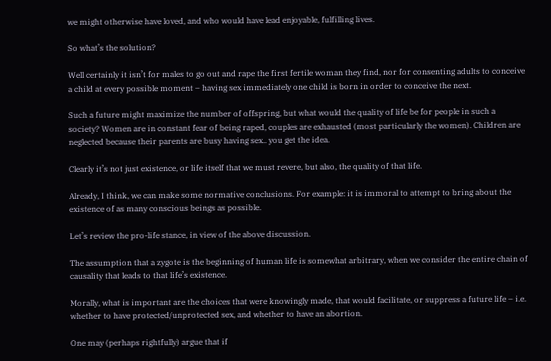we might otherwise have loved, and who would have lead enjoyable, fulfilling lives.

So what’s the solution?

Well certainly it isn’t for males to go out and rape the first fertile woman they find, nor for consenting adults to conceive a child at every possible moment – having sex immediately one child is born in order to conceive the next.

Such a future might maximize the number of offspring, but what would the quality of life be for people in such a society? Women are in constant fear of being raped, couples are exhausted (most particularly the women). Children are neglected because their parents are busy having sex.. you get the idea.

Clearly it’s not just existence, or life itself that we must revere, but also, the quality of that life.

Already, I think, we can make some normative conclusions. For example: it is immoral to attempt to bring about the existence of as many conscious beings as possible.

Let’s review the pro-life stance, in view of the above discussion.

The assumption that a zygote is the beginning of human life is somewhat arbitrary, when we consider the entire chain of causality that leads to that life’s existence.

Morally, what is important are the choices that were knowingly made, that would facilitate, or suppress a future life – i.e. whether to have protected/unprotected sex, and whether to have an abortion.

One may (perhaps rightfully) argue that if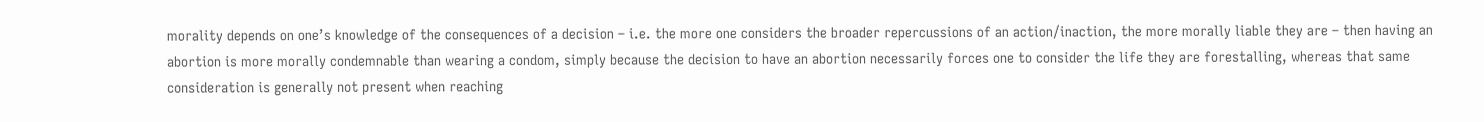morality depends on one’s knowledge of the consequences of a decision – i.e. the more one considers the broader repercussions of an action/inaction, the more morally liable they are – then having an abortion is more morally condemnable than wearing a condom, simply because the decision to have an abortion necessarily forces one to consider the life they are forestalling, whereas that same consideration is generally not present when reaching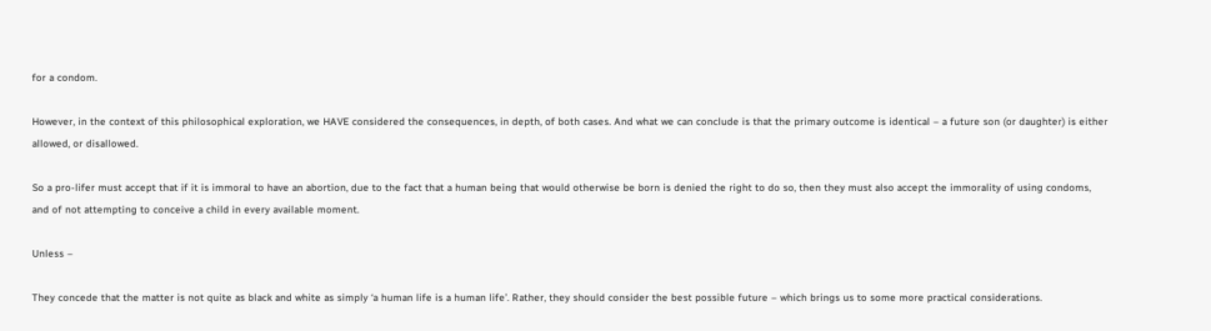for a condom.

However, in the context of this philosophical exploration, we HAVE considered the consequences, in depth, of both cases. And what we can conclude is that the primary outcome is identical – a future son (or daughter) is either allowed, or disallowed.

So a pro-lifer must accept that if it is immoral to have an abortion, due to the fact that a human being that would otherwise be born is denied the right to do so, then they must also accept the immorality of using condoms, and of not attempting to conceive a child in every available moment.

Unless –

They concede that the matter is not quite as black and white as simply ‘a human life is a human life’. Rather, they should consider the best possible future – which brings us to some more practical considerations.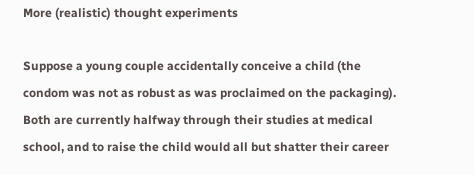More (realistic) thought experiments

Suppose a young couple accidentally conceive a child (the condom was not as robust as was proclaimed on the packaging). Both are currently halfway through their studies at medical school, and to raise the child would all but shatter their career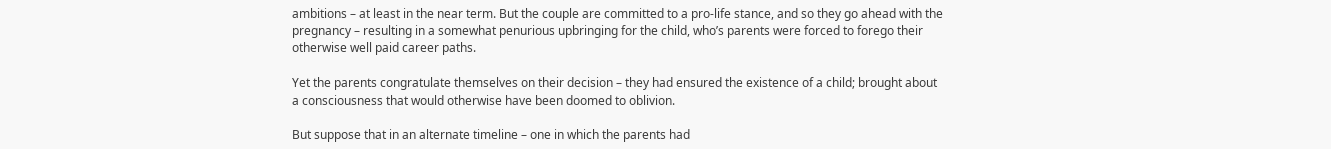ambitions – at least in the near term. But the couple are committed to a pro-life stance, and so they go ahead with the pregnancy – resulting in a somewhat penurious upbringing for the child, who’s parents were forced to forego their otherwise well paid career paths.

Yet the parents congratulate themselves on their decision – they had ensured the existence of a child; brought about a consciousness that would otherwise have been doomed to oblivion.

But suppose that in an alternate timeline – one in which the parents had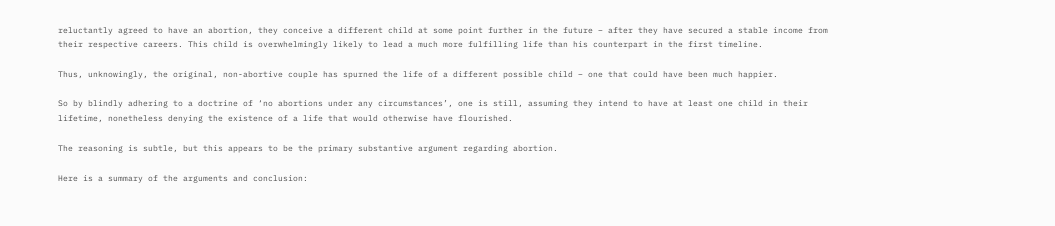reluctantly agreed to have an abortion, they conceive a different child at some point further in the future – after they have secured a stable income from their respective careers. This child is overwhelmingly likely to lead a much more fulfilling life than his counterpart in the first timeline.

Thus, unknowingly, the original, non-abortive couple has spurned the life of a different possible child – one that could have been much happier.

So by blindly adhering to a doctrine of ‘no abortions under any circumstances’, one is still, assuming they intend to have at least one child in their lifetime, nonetheless denying the existence of a life that would otherwise have flourished.

The reasoning is subtle, but this appears to be the primary substantive argument regarding abortion.

Here is a summary of the arguments and conclusion: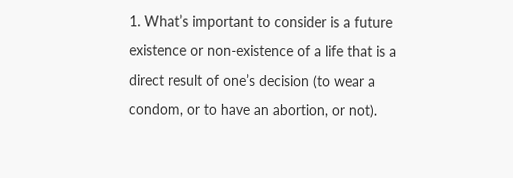1. What’s important to consider is a future existence or non-existence of a life that is a direct result of one’s decision (to wear a condom, or to have an abortion, or not).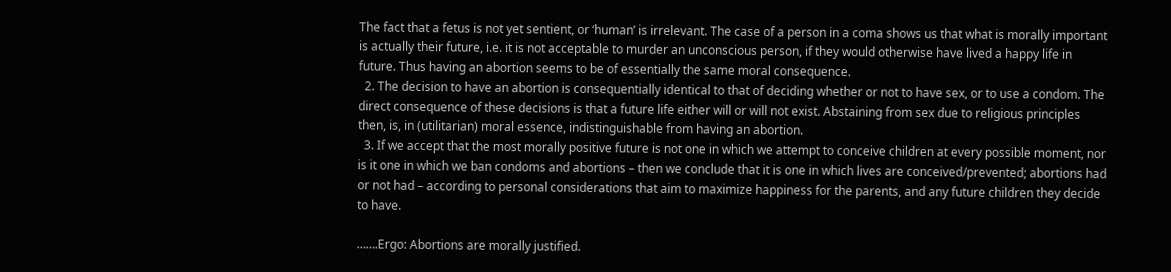The fact that a fetus is not yet sentient, or ‘human’ is irrelevant. The case of a person in a coma shows us that what is morally important is actually their future, i.e. it is not acceptable to murder an unconscious person, if they would otherwise have lived a happy life in future. Thus having an abortion seems to be of essentially the same moral consequence.
  2. The decision to have an abortion is consequentially identical to that of deciding whether or not to have sex, or to use a condom. The direct consequence of these decisions is that a future life either will or will not exist. Abstaining from sex due to religious principles then, is, in (utilitarian) moral essence, indistinguishable from having an abortion.
  3. If we accept that the most morally positive future is not one in which we attempt to conceive children at every possible moment, nor is it one in which we ban condoms and abortions – then we conclude that it is one in which lives are conceived/prevented; abortions had or not had – according to personal considerations that aim to maximize happiness for the parents, and any future children they decide to have.

…….Ergo: Abortions are morally justified.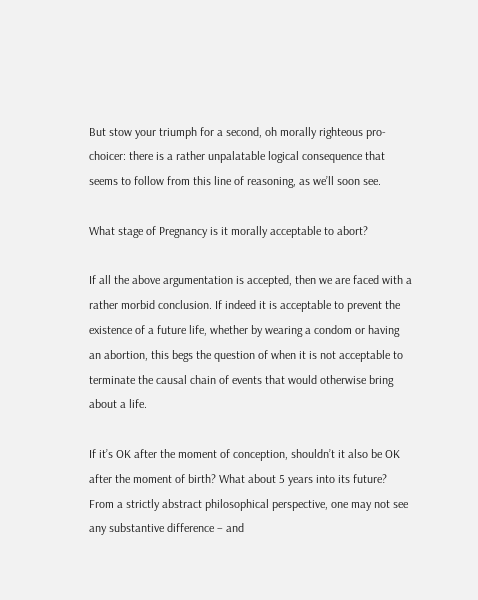But stow your triumph for a second, oh morally righteous pro-choicer: there is a rather unpalatable logical consequence that seems to follow from this line of reasoning, as we’ll soon see.

What stage of Pregnancy is it morally acceptable to abort?

If all the above argumentation is accepted, then we are faced with a rather morbid conclusion. If indeed it is acceptable to prevent the existence of a future life, whether by wearing a condom or having an abortion, this begs the question of when it is not acceptable to terminate the causal chain of events that would otherwise bring about a life.

If it’s OK after the moment of conception, shouldn’t it also be OK after the moment of birth? What about 5 years into its future? From a strictly abstract philosophical perspective, one may not see any substantive difference – and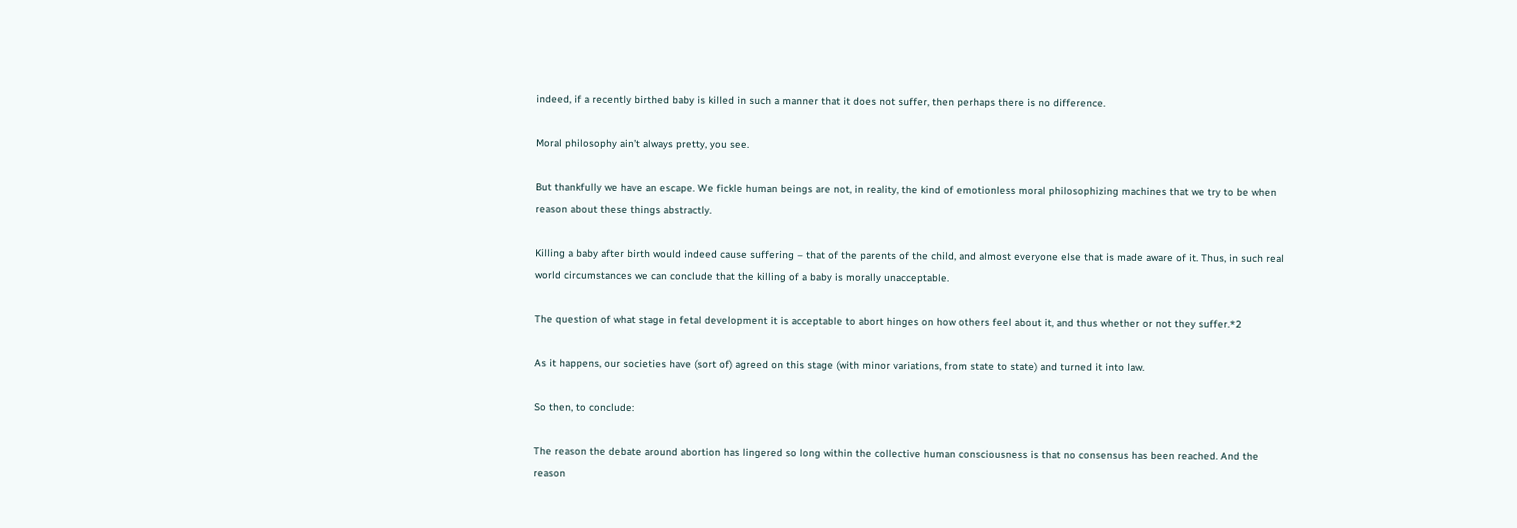indeed, if a recently birthed baby is killed in such a manner that it does not suffer, then perhaps there is no difference.

Moral philosophy ain’t always pretty, you see.

But thankfully we have an escape. We fickle human beings are not, in reality, the kind of emotionless moral philosophizing machines that we try to be when reason about these things abstractly.

Killing a baby after birth would indeed cause suffering – that of the parents of the child, and almost everyone else that is made aware of it. Thus, in such real world circumstances we can conclude that the killing of a baby is morally unacceptable.

The question of what stage in fetal development it is acceptable to abort hinges on how others feel about it, and thus whether or not they suffer.*2

As it happens, our societies have (sort of) agreed on this stage (with minor variations, from state to state) and turned it into law.

So then, to conclude:

The reason the debate around abortion has lingered so long within the collective human consciousness is that no consensus has been reached. And the reason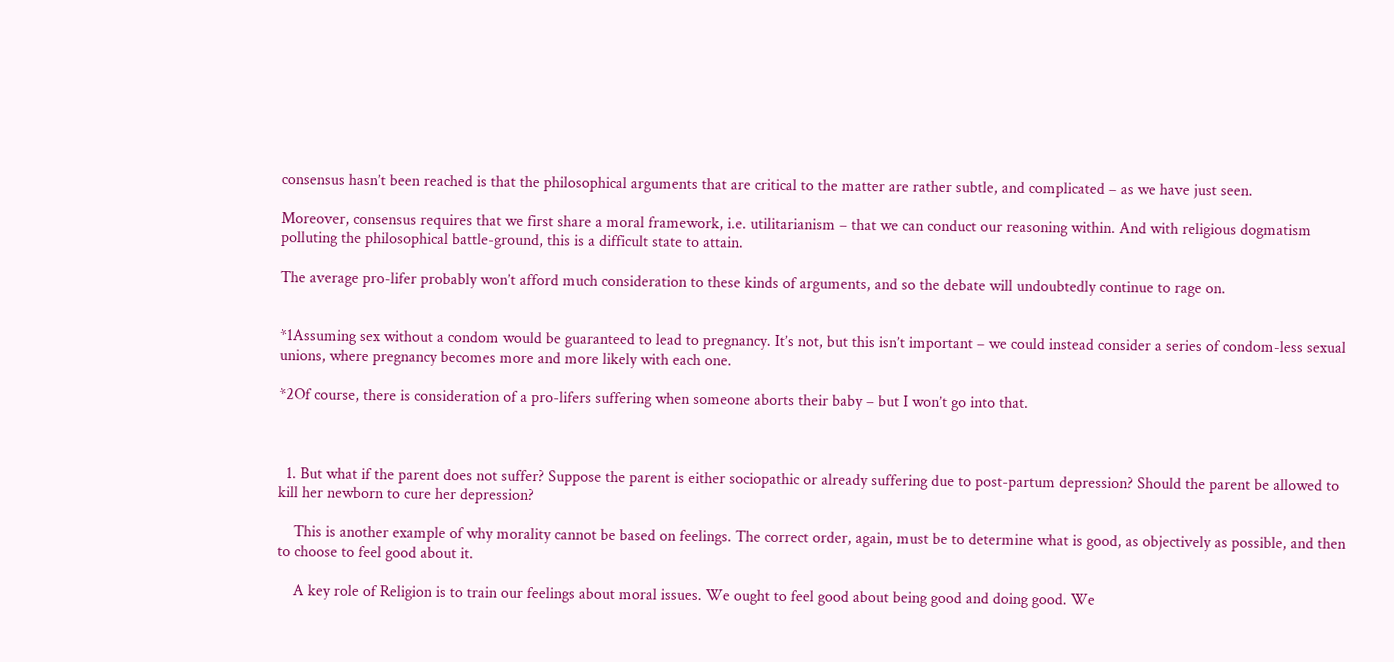consensus hasn’t been reached is that the philosophical arguments that are critical to the matter are rather subtle, and complicated – as we have just seen.

Moreover, consensus requires that we first share a moral framework, i.e. utilitarianism – that we can conduct our reasoning within. And with religious dogmatism polluting the philosophical battle-ground, this is a difficult state to attain.

The average pro-lifer probably won’t afford much consideration to these kinds of arguments, and so the debate will undoubtedly continue to rage on.


*1Assuming sex without a condom would be guaranteed to lead to pregnancy. It’s not, but this isn’t important – we could instead consider a series of condom-less sexual unions, where pregnancy becomes more and more likely with each one.

*2Of course, there is consideration of a pro-lifers suffering when someone aborts their baby – but I won’t go into that.



  1. But what if the parent does not suffer? Suppose the parent is either sociopathic or already suffering due to post-partum depression? Should the parent be allowed to kill her newborn to cure her depression?

    This is another example of why morality cannot be based on feelings. The correct order, again, must be to determine what is good, as objectively as possible, and then to choose to feel good about it.

    A key role of Religion is to train our feelings about moral issues. We ought to feel good about being good and doing good. We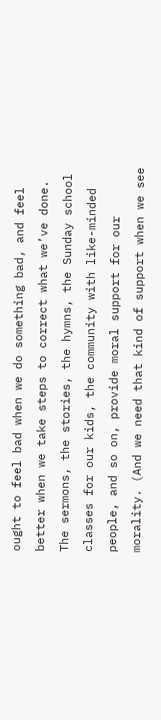ought to feel bad when we do something bad, and feel better when we take steps to correct what we’ve done. The sermons, the stories, the hymns, the Sunday school classes for our kids, the community with like-minded people, and so on, provide moral support for our morality. (And we need that kind of support when we see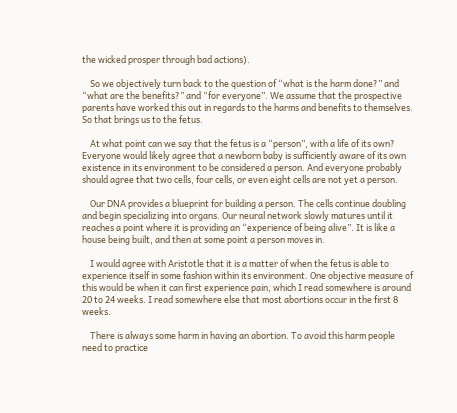the wicked prosper through bad actions).

    So we objectively turn back to the question of “what is the harm done?” and “what are the benefits?” and “for everyone”. We assume that the prospective parents have worked this out in regards to the harms and benefits to themselves. So that brings us to the fetus.

    At what point can we say that the fetus is a “person”, with a life of its own? Everyone would likely agree that a newborn baby is sufficiently aware of its own existence in its environment to be considered a person. And everyone probably should agree that two cells, four cells, or even eight cells are not yet a person.

    Our DNA provides a blueprint for building a person. The cells continue doubling and begin specializing into organs. Our neural network slowly matures until it reaches a point where it is providing an “experience of being alive”. It is like a house being built, and then at some point a person moves in.

    I would agree with Aristotle that it is a matter of when the fetus is able to experience itself in some fashion within its environment. One objective measure of this would be when it can first experience pain, which I read somewhere is around 20 to 24 weeks. I read somewhere else that most abortions occur in the first 8 weeks.

    There is always some harm in having an abortion. To avoid this harm people need to practice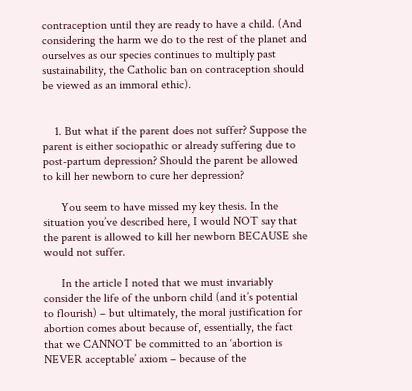contraception until they are ready to have a child. (And considering the harm we do to the rest of the planet and ourselves as our species continues to multiply past sustainability, the Catholic ban on contraception should be viewed as an immoral ethic).


    1. But what if the parent does not suffer? Suppose the parent is either sociopathic or already suffering due to post-partum depression? Should the parent be allowed to kill her newborn to cure her depression?

      You seem to have missed my key thesis. In the situation you’ve described here, I would NOT say that the parent is allowed to kill her newborn BECAUSE she would not suffer.

      In the article I noted that we must invariably consider the life of the unborn child (and it’s potential to flourish) – but ultimately, the moral justification for abortion comes about because of, essentially, the fact that we CANNOT be committed to an ‘abortion is NEVER acceptable’ axiom – because of the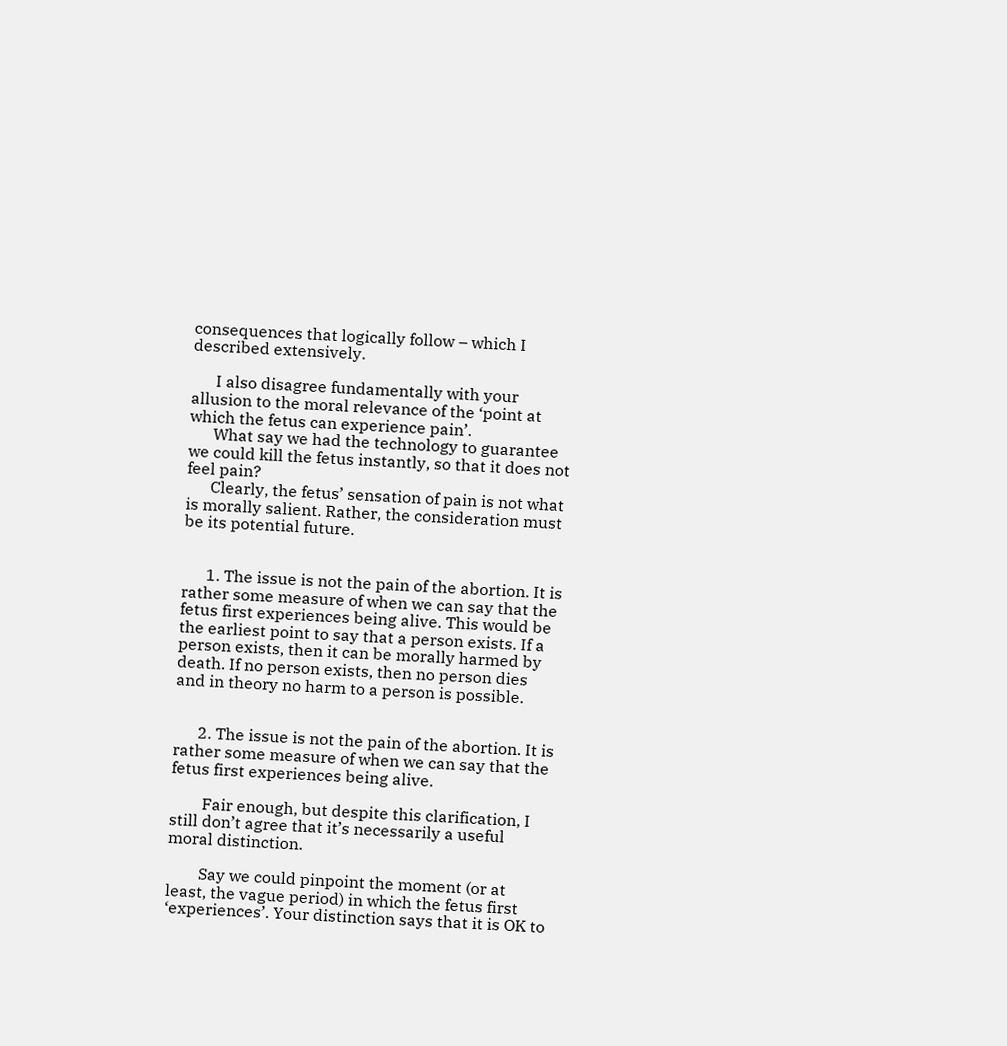consequences that logically follow – which I described extensively.

      I also disagree fundamentally with your allusion to the moral relevance of the ‘point at which the fetus can experience pain’.
      What say we had the technology to guarantee we could kill the fetus instantly, so that it does not feel pain?
      Clearly, the fetus’ sensation of pain is not what is morally salient. Rather, the consideration must be its potential future.


      1. The issue is not the pain of the abortion. It is rather some measure of when we can say that the fetus first experiences being alive. This would be the earliest point to say that a person exists. If a person exists, then it can be morally harmed by death. If no person exists, then no person dies and in theory no harm to a person is possible.


      2. The issue is not the pain of the abortion. It is rather some measure of when we can say that the fetus first experiences being alive.

        Fair enough, but despite this clarification, I still don’t agree that it’s necessarily a useful moral distinction.

        Say we could pinpoint the moment (or at least, the vague period) in which the fetus first ‘experiences’. Your distinction says that it is OK to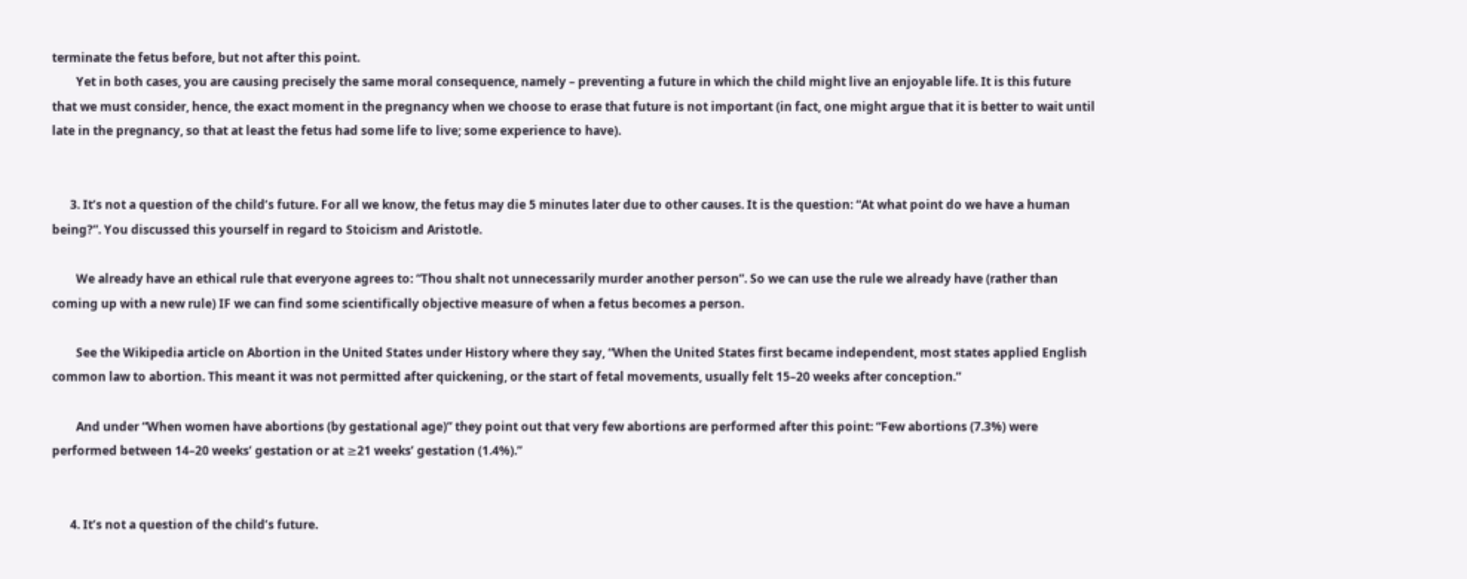terminate the fetus before, but not after this point.
        Yet in both cases, you are causing precisely the same moral consequence, namely – preventing a future in which the child might live an enjoyable life. It is this future that we must consider, hence, the exact moment in the pregnancy when we choose to erase that future is not important (in fact, one might argue that it is better to wait until late in the pregnancy, so that at least the fetus had some life to live; some experience to have).


      3. It’s not a question of the child’s future. For all we know, the fetus may die 5 minutes later due to other causes. It is the question: “At what point do we have a human being?”. You discussed this yourself in regard to Stoicism and Aristotle.

        We already have an ethical rule that everyone agrees to: “Thou shalt not unnecessarily murder another person”. So we can use the rule we already have (rather than coming up with a new rule) IF we can find some scientifically objective measure of when a fetus becomes a person.

        See the Wikipedia article on Abortion in the United States under History where they say, “When the United States first became independent, most states applied English common law to abortion. This meant it was not permitted after quickening, or the start of fetal movements, usually felt 15–20 weeks after conception.”

        And under “When women have abortions (by gestational age)” they point out that very few abortions are performed after this point: “Few abortions (7.3%) were performed between 14–20 weeks’ gestation or at ≥21 weeks’ gestation (1.4%).”


      4. It’s not a question of the child’s future.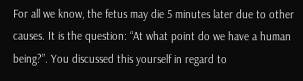For all we know, the fetus may die 5 minutes later due to other causes. It is the question: “At what point do we have a human being?”. You discussed this yourself in regard to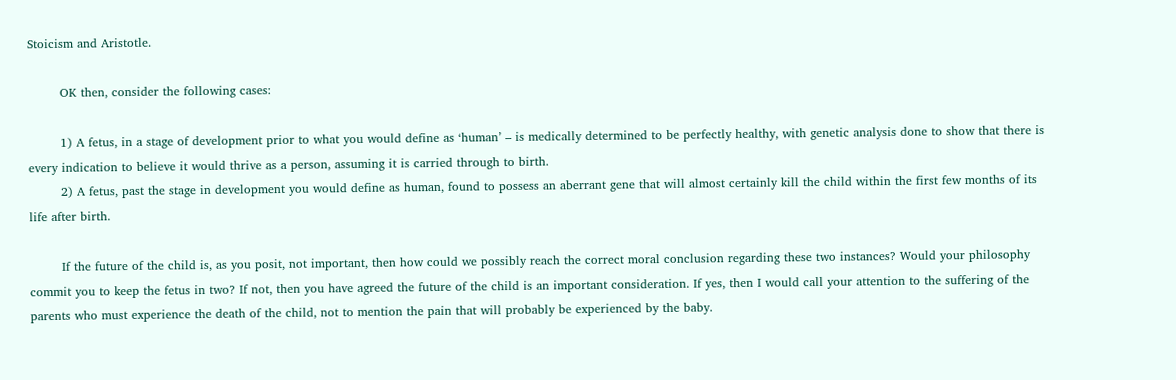Stoicism and Aristotle.

        OK then, consider the following cases:

        1) A fetus, in a stage of development prior to what you would define as ‘human’ – is medically determined to be perfectly healthy, with genetic analysis done to show that there is every indication to believe it would thrive as a person, assuming it is carried through to birth.
        2) A fetus, past the stage in development you would define as human, found to possess an aberrant gene that will almost certainly kill the child within the first few months of its life after birth.

        If the future of the child is, as you posit, not important, then how could we possibly reach the correct moral conclusion regarding these two instances? Would your philosophy commit you to keep the fetus in two? If not, then you have agreed the future of the child is an important consideration. If yes, then I would call your attention to the suffering of the parents who must experience the death of the child, not to mention the pain that will probably be experienced by the baby.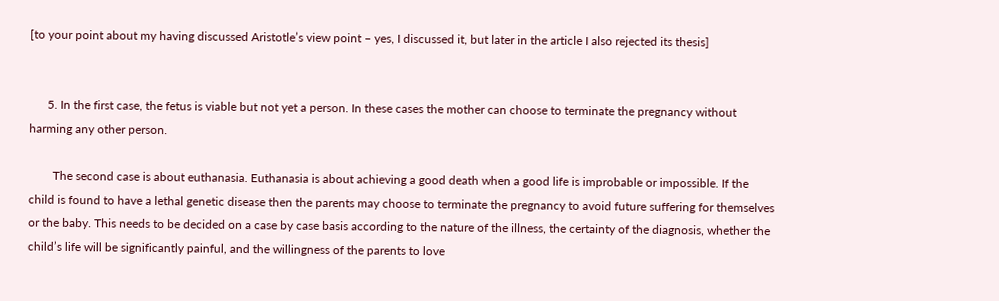[to your point about my having discussed Aristotle’s view point – yes, I discussed it, but later in the article I also rejected its thesis]


      5. In the first case, the fetus is viable but not yet a person. In these cases the mother can choose to terminate the pregnancy without harming any other person.

        The second case is about euthanasia. Euthanasia is about achieving a good death when a good life is improbable or impossible. If the child is found to have a lethal genetic disease then the parents may choose to terminate the pregnancy to avoid future suffering for themselves or the baby. This needs to be decided on a case by case basis according to the nature of the illness, the certainty of the diagnosis, whether the child’s life will be significantly painful, and the willingness of the parents to love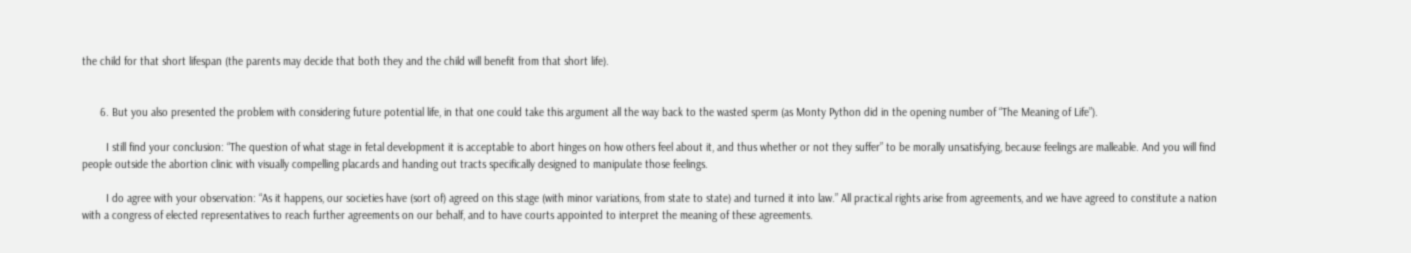the child for that short lifespan (the parents may decide that both they and the child will benefit from that short life).


      6. But you also presented the problem with considering future potential life, in that one could take this argument all the way back to the wasted sperm (as Monty Python did in the opening number of “The Meaning of Life”).

        I still find your conclusion: “The question of what stage in fetal development it is acceptable to abort hinges on how others feel about it, and thus whether or not they suffer” to be morally unsatisfying, because feelings are malleable. And you will find people outside the abortion clinic with visually compelling placards and handing out tracts specifically designed to manipulate those feelings.

        I do agree with your observation: “As it happens, our societies have (sort of) agreed on this stage (with minor variations, from state to state) and turned it into law.” All practical rights arise from agreements, and we have agreed to constitute a nation with a congress of elected representatives to reach further agreements on our behalf, and to have courts appointed to interpret the meaning of these agreements.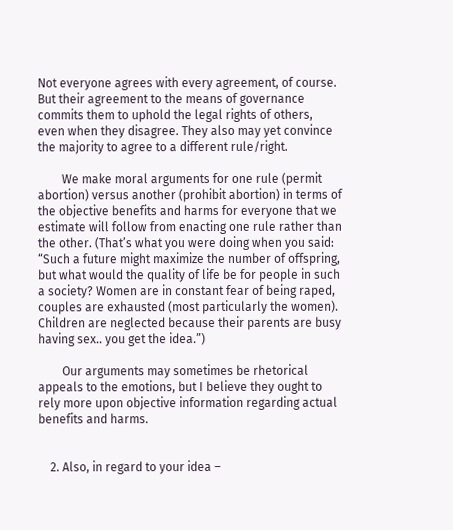Not everyone agrees with every agreement, of course. But their agreement to the means of governance commits them to uphold the legal rights of others, even when they disagree. They also may yet convince the majority to agree to a different rule/right.

        We make moral arguments for one rule (permit abortion) versus another (prohibit abortion) in terms of the objective benefits and harms for everyone that we estimate will follow from enacting one rule rather than the other. (That’s what you were doing when you said: “Such a future might maximize the number of offspring, but what would the quality of life be for people in such a society? Women are in constant fear of being raped, couples are exhausted (most particularly the women). Children are neglected because their parents are busy having sex.. you get the idea.”)

        Our arguments may sometimes be rhetorical appeals to the emotions, but I believe they ought to rely more upon objective information regarding actual benefits and harms.


    2. Also, in regard to your idea –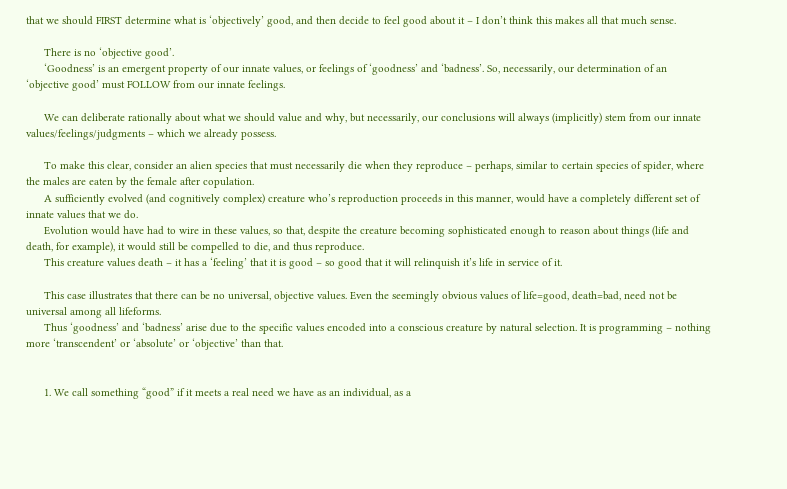that we should FIRST determine what is ‘objectively’ good, and then decide to feel good about it – I don’t think this makes all that much sense.

      There is no ‘objective good’.
      ‘Goodness’ is an emergent property of our innate values, or feelings of ‘goodness’ and ‘badness’. So, necessarily, our determination of an ‘objective good’ must FOLLOW from our innate feelings.

      We can deliberate rationally about what we should value and why, but necessarily, our conclusions will always (implicitly) stem from our innate values/feelings/judgments – which we already possess.

      To make this clear, consider an alien species that must necessarily die when they reproduce – perhaps, similar to certain species of spider, where the males are eaten by the female after copulation.
      A sufficiently evolved (and cognitively complex) creature who’s reproduction proceeds in this manner, would have a completely different set of innate values that we do.
      Evolution would have had to wire in these values, so that, despite the creature becoming sophisticated enough to reason about things (life and death, for example), it would still be compelled to die, and thus reproduce.
      This creature values death – it has a ‘feeling’ that it is good – so good that it will relinquish it’s life in service of it.

      This case illustrates that there can be no universal, objective values. Even the seemingly obvious values of life=good, death=bad, need not be universal among all lifeforms.
      Thus ‘goodness’ and ‘badness’ arise due to the specific values encoded into a conscious creature by natural selection. It is programming – nothing more ‘transcendent’ or ‘absolute’ or ‘objective’ than that.


      1. We call something “good” if it meets a real need we have as an individual, as a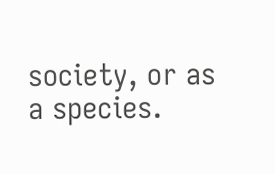society, or as a species.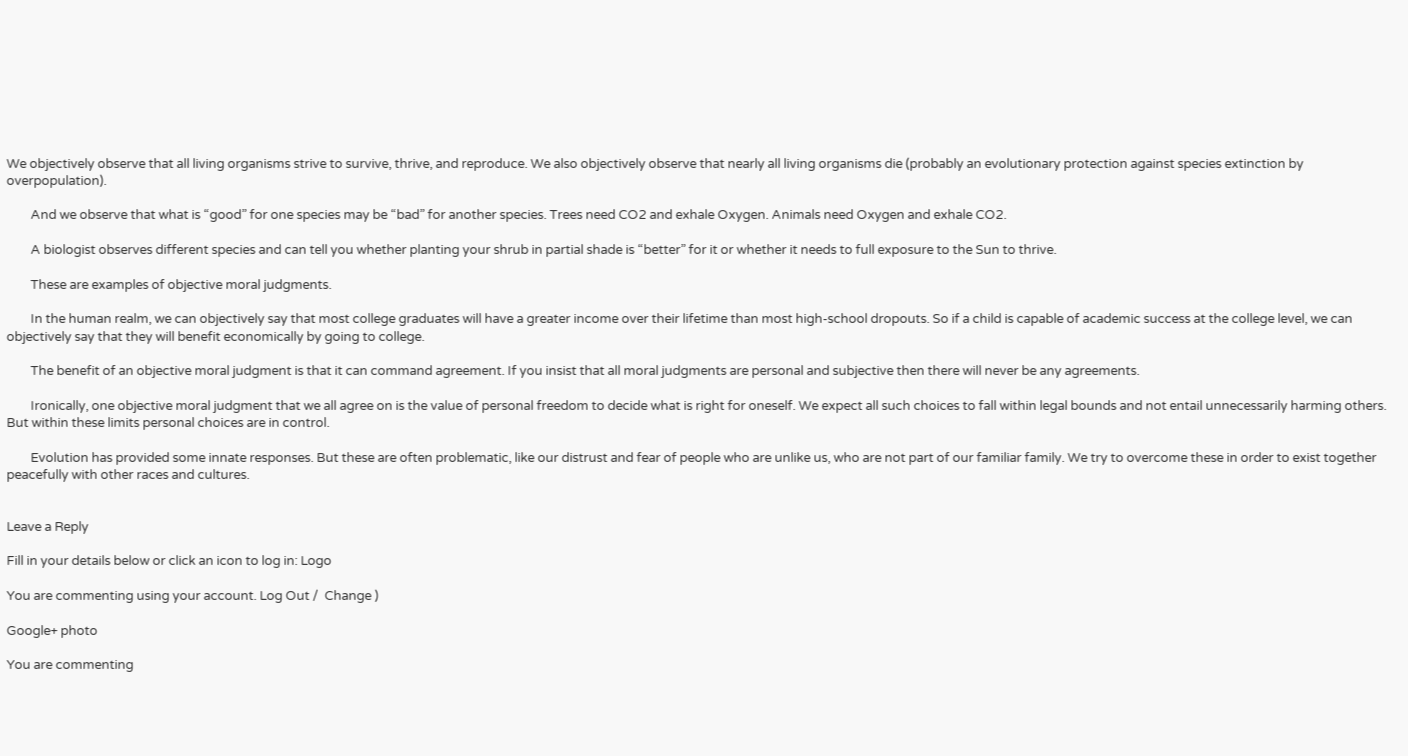We objectively observe that all living organisms strive to survive, thrive, and reproduce. We also objectively observe that nearly all living organisms die (probably an evolutionary protection against species extinction by overpopulation).

        And we observe that what is “good” for one species may be “bad” for another species. Trees need CO2 and exhale Oxygen. Animals need Oxygen and exhale CO2.

        A biologist observes different species and can tell you whether planting your shrub in partial shade is “better” for it or whether it needs to full exposure to the Sun to thrive.

        These are examples of objective moral judgments.

        In the human realm, we can objectively say that most college graduates will have a greater income over their lifetime than most high-school dropouts. So if a child is capable of academic success at the college level, we can objectively say that they will benefit economically by going to college.

        The benefit of an objective moral judgment is that it can command agreement. If you insist that all moral judgments are personal and subjective then there will never be any agreements.

        Ironically, one objective moral judgment that we all agree on is the value of personal freedom to decide what is right for oneself. We expect all such choices to fall within legal bounds and not entail unnecessarily harming others. But within these limits personal choices are in control.

        Evolution has provided some innate responses. But these are often problematic, like our distrust and fear of people who are unlike us, who are not part of our familiar family. We try to overcome these in order to exist together peacefully with other races and cultures.


Leave a Reply

Fill in your details below or click an icon to log in: Logo

You are commenting using your account. Log Out /  Change )

Google+ photo

You are commenting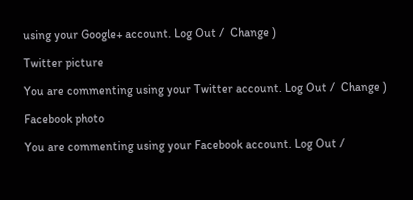using your Google+ account. Log Out /  Change )

Twitter picture

You are commenting using your Twitter account. Log Out /  Change )

Facebook photo

You are commenting using your Facebook account. Log Out /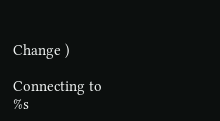Change )

Connecting to %s